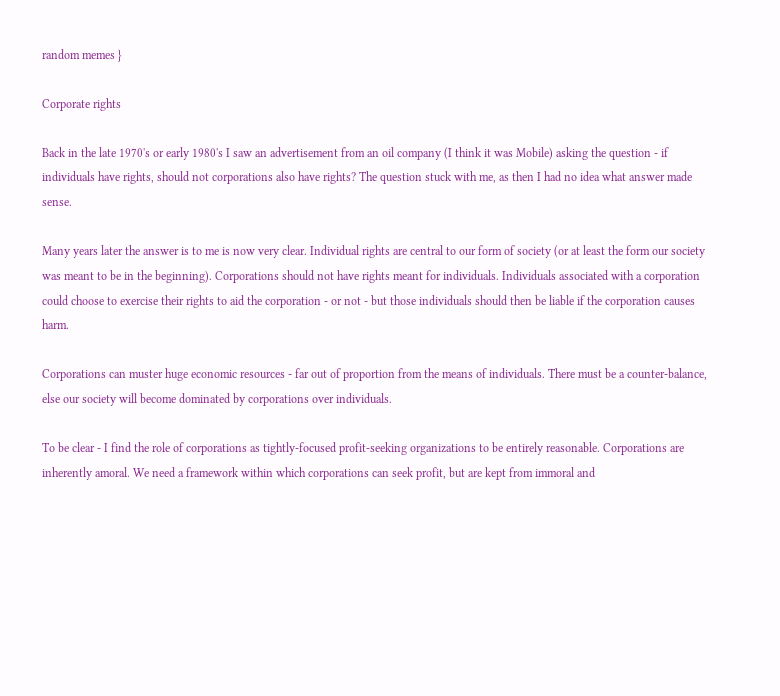random memes }

Corporate rights

Back in the late 1970's or early 1980's I saw an advertisement from an oil company (I think it was Mobile) asking the question - if individuals have rights, should not corporations also have rights? The question stuck with me, as then I had no idea what answer made sense.

Many years later the answer is to me is now very clear. Individual rights are central to our form of society (or at least the form our society was meant to be in the beginning). Corporations should not have rights meant for individuals. Individuals associated with a corporation could choose to exercise their rights to aid the corporation - or not - but those individuals should then be liable if the corporation causes harm.

Corporations can muster huge economic resources - far out of proportion from the means of individuals. There must be a counter-balance, else our society will become dominated by corporations over individuals.

To be clear - I find the role of corporations as tightly-focused profit-seeking organizations to be entirely reasonable. Corporations are inherently amoral. We need a framework within which corporations can seek profit, but are kept from immoral and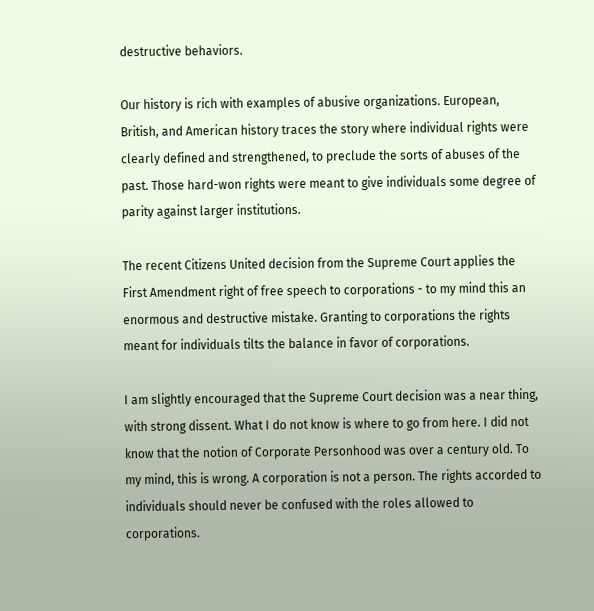destructive behaviors.

Our history is rich with examples of abusive organizations. European, British, and American history traces the story where individual rights were clearly defined and strengthened, to preclude the sorts of abuses of the past. Those hard-won rights were meant to give individuals some degree of parity against larger institutions.

The recent Citizens United decision from the Supreme Court applies the First Amendment right of free speech to corporations - to my mind this an enormous and destructive mistake. Granting to corporations the rights meant for individuals tilts the balance in favor of corporations.

I am slightly encouraged that the Supreme Court decision was a near thing, with strong dissent. What I do not know is where to go from here. I did not know that the notion of Corporate Personhood was over a century old. To my mind, this is wrong. A corporation is not a person. The rights accorded to individuals should never be confused with the roles allowed to corporations.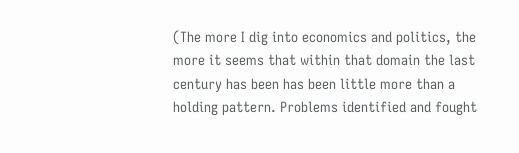(The more I dig into economics and politics, the more it seems that within that domain the last century has been has been little more than a holding pattern. Problems identified and fought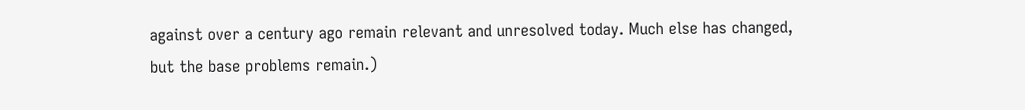against over a century ago remain relevant and unresolved today. Much else has changed, but the base problems remain.)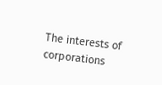The interests of corporations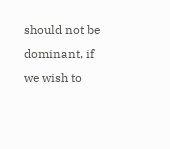should not be dominant, if we wish to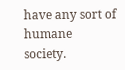have any sort of humane society.